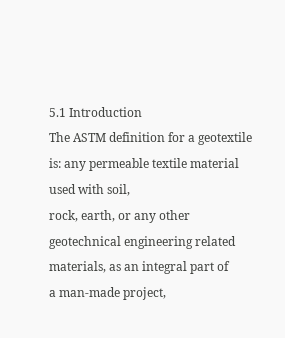5.1 Introduction
The ASTM definition for a geotextile is: any permeable textile material used with soil,
rock, earth, or any other geotechnical engineering related materials, as an integral part of
a man-made project,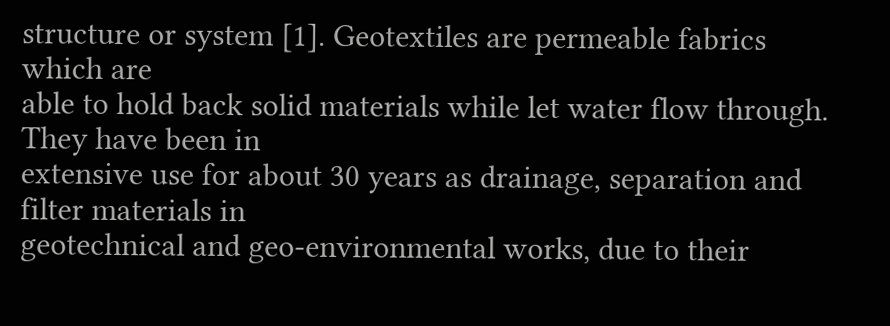structure or system [1]. Geotextiles are permeable fabrics which are
able to hold back solid materials while let water flow through. They have been in
extensive use for about 30 years as drainage, separation and filter materials in
geotechnical and geo-environmental works, due to their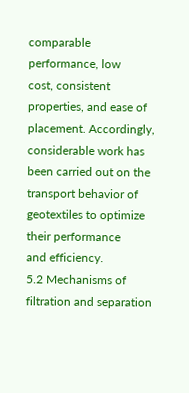comparable performance, low
cost, consistent properties, and ease of placement. Accordingly, considerable work has
been carried out on the transport behavior of geotextiles to optimize their performance
and efficiency.
5.2 Mechanisms of filtration and separation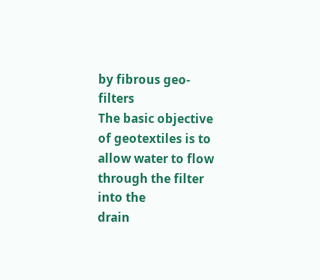by fibrous geo-filters
The basic objective of geotextiles is to allow water to flow through the filter into the
drain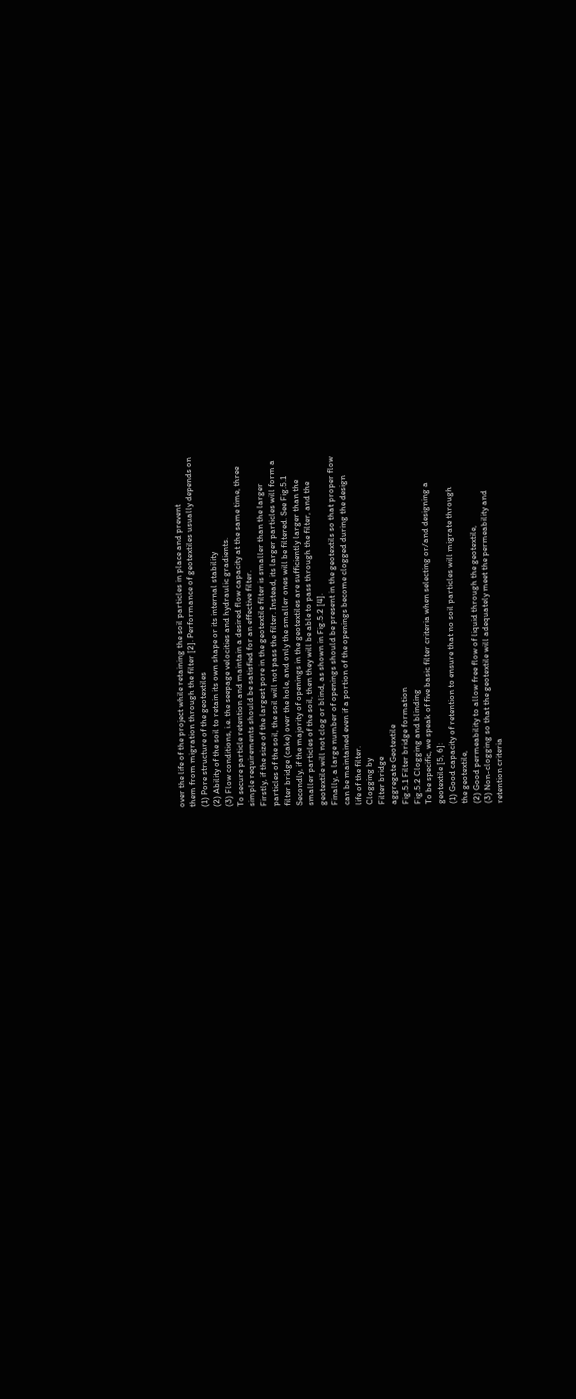over the life of the project while retaining the soil particles in place and prevent
them from migration through the filter [2]. Performance of geotextiles usually depends on
(1) Pore structure of the geotextiles
(2) Ability of the soil to retain its own shape or its internal stability
(3) Flow conditions, i.e. the seepage velocities and hydraulic gradients.
To secure particle retention and maintain a desired flow capacity at the same time, three
simple requirements should be satisfied for an effective filter.
Firstly, if the size of the largest pore in the geotextile filter is smaller than the larger
particles of the soil, the soil will not pass the filter. Instead, its larger particles will form a
filter bridge (cake) over the hole, and only the smaller ones will be filtered. See Fig.5.1
Secondly, if the majority of openings in the geotextiles are sufficiently larger than the
smaller particles of the soil, then they will be able to pass through the filter, and the
geotextile will not clog or blind, as shown in Fig.5.2 [4].
Finally, a large number of openings should be present in the geotextils so that proper flow
can be maintained even if a portion of the openings become clogged during the design
life of the filter.
Clogging by
Filter bridge
aggregate Geotextile
Fig.5.1 Filter bridge formation
Fig.5.2 Clogging and blinding
To be specific, we speak of five basic filter criteria when selecting or/and designing a
geotextile [5, 6]:
(1) Good capacity of retention to ensure that no soil particles will migrate through
the geotextile,
(2) Good permeability to allow free flow of liquid through the geotextile,
(3) Non-clogging so that the geotextile will adequately meet the permeability and
retention criteria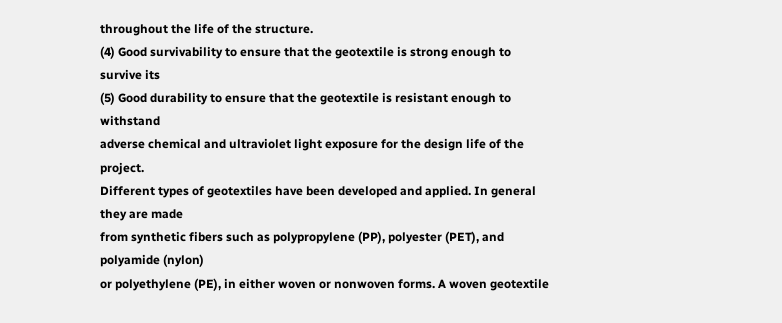throughout the life of the structure.
(4) Good survivability to ensure that the geotextile is strong enough to survive its
(5) Good durability to ensure that the geotextile is resistant enough to withstand
adverse chemical and ultraviolet light exposure for the design life of the project.
Different types of geotextiles have been developed and applied. In general they are made
from synthetic fibers such as polypropylene (PP), polyester (PET), and polyamide (nylon)
or polyethylene (PE), in either woven or nonwoven forms. A woven geotextile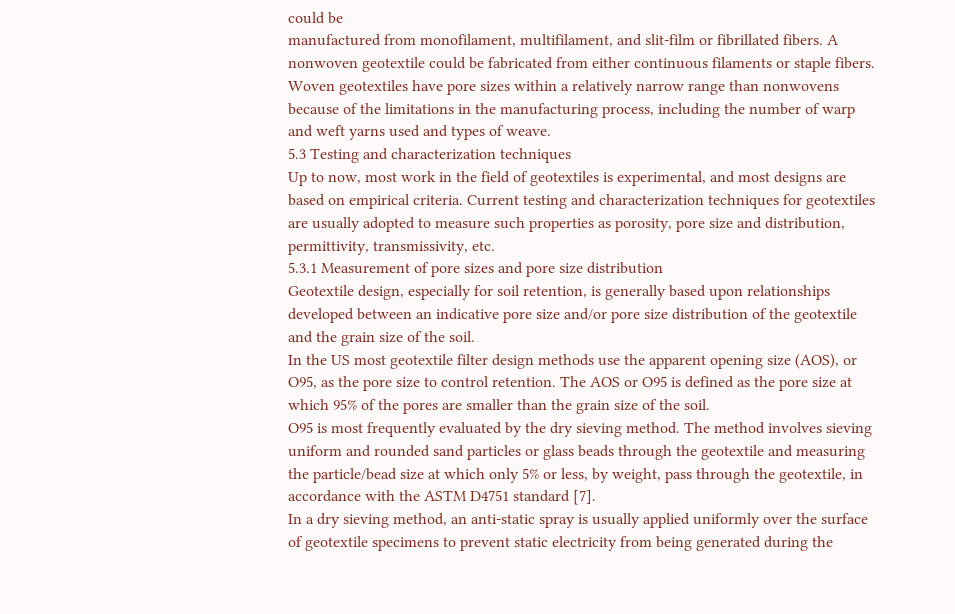could be
manufactured from monofilament, multifilament, and slit-film or fibrillated fibers. A
nonwoven geotextile could be fabricated from either continuous filaments or staple fibers.
Woven geotextiles have pore sizes within a relatively narrow range than nonwovens
because of the limitations in the manufacturing process, including the number of warp
and weft yarns used and types of weave.
5.3 Testing and characterization techniques
Up to now, most work in the field of geotextiles is experimental, and most designs are
based on empirical criteria. Current testing and characterization techniques for geotextiles
are usually adopted to measure such properties as porosity, pore size and distribution,
permittivity, transmissivity, etc.
5.3.1 Measurement of pore sizes and pore size distribution
Geotextile design, especially for soil retention, is generally based upon relationships
developed between an indicative pore size and/or pore size distribution of the geotextile
and the grain size of the soil.
In the US most geotextile filter design methods use the apparent opening size (AOS), or
O95, as the pore size to control retention. The AOS or O95 is defined as the pore size at
which 95% of the pores are smaller than the grain size of the soil.
O95 is most frequently evaluated by the dry sieving method. The method involves sieving
uniform and rounded sand particles or glass beads through the geotextile and measuring
the particle/bead size at which only 5% or less, by weight, pass through the geotextile, in
accordance with the ASTM D4751 standard [7].
In a dry sieving method, an anti-static spray is usually applied uniformly over the surface
of geotextile specimens to prevent static electricity from being generated during the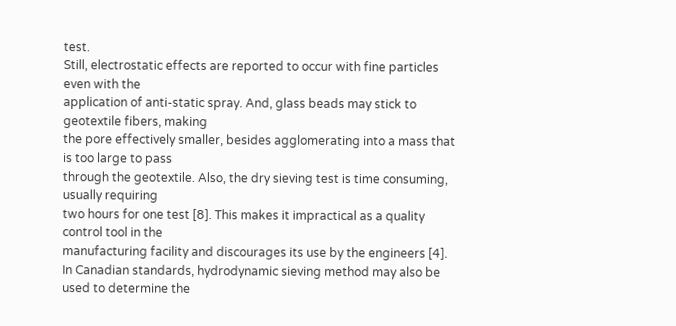test.
Still, electrostatic effects are reported to occur with fine particles even with the
application of anti-static spray. And, glass beads may stick to geotextile fibers, making
the pore effectively smaller, besides agglomerating into a mass that is too large to pass
through the geotextile. Also, the dry sieving test is time consuming, usually requiring
two hours for one test [8]. This makes it impractical as a quality control tool in the
manufacturing facility and discourages its use by the engineers [4].
In Canadian standards, hydrodynamic sieving method may also be used to determine the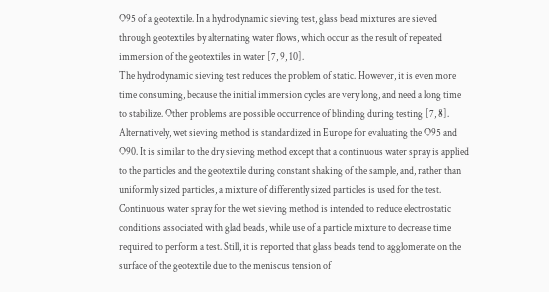O95 of a geotextile. In a hydrodynamic sieving test, glass bead mixtures are sieved
through geotextiles by alternating water flows, which occur as the result of repeated
immersion of the geotextiles in water [7, 9, 10].
The hydrodynamic sieving test reduces the problem of static. However, it is even more
time consuming, because the initial immersion cycles are very long, and need a long time
to stabilize. Other problems are possible occurrence of blinding during testing [7, 8].
Alternatively, wet sieving method is standardized in Europe for evaluating the O95 and
O90. It is similar to the dry sieving method except that a continuous water spray is applied
to the particles and the geotextile during constant shaking of the sample, and, rather than
uniformly sized particles, a mixture of differently sized particles is used for the test.
Continuous water spray for the wet sieving method is intended to reduce electrostatic
conditions associated with glad beads, while use of a particle mixture to decrease time
required to perform a test. Still, it is reported that glass beads tend to agglomerate on the
surface of the geotextile due to the meniscus tension of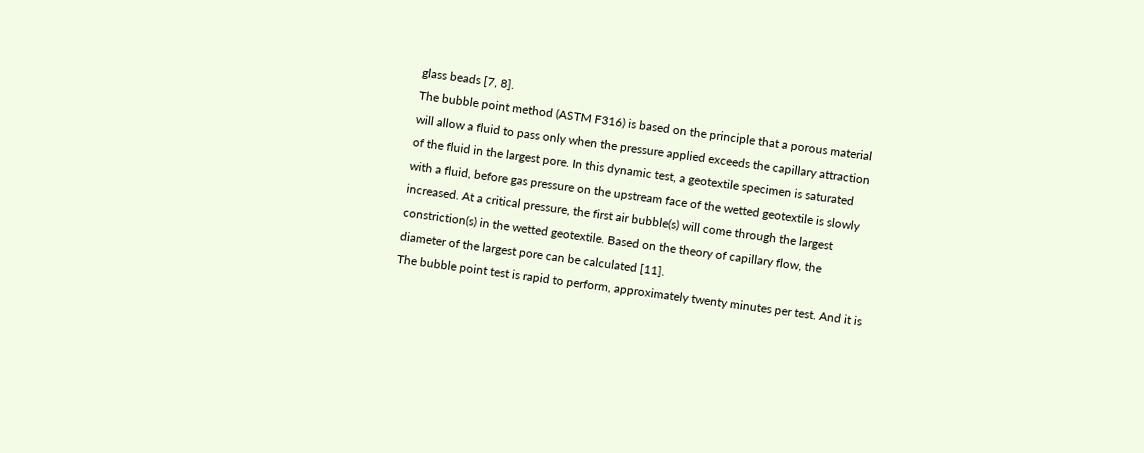glass beads [7, 8].
The bubble point method (ASTM F316) is based on the principle that a porous material
will allow a fluid to pass only when the pressure applied exceeds the capillary attraction
of the fluid in the largest pore. In this dynamic test, a geotextile specimen is saturated
with a fluid, before gas pressure on the upstream face of the wetted geotextile is slowly
increased. At a critical pressure, the first air bubble(s) will come through the largest
constriction(s) in the wetted geotextile. Based on the theory of capillary flow, the
diameter of the largest pore can be calculated [11].
The bubble point test is rapid to perform, approximately twenty minutes per test. And it is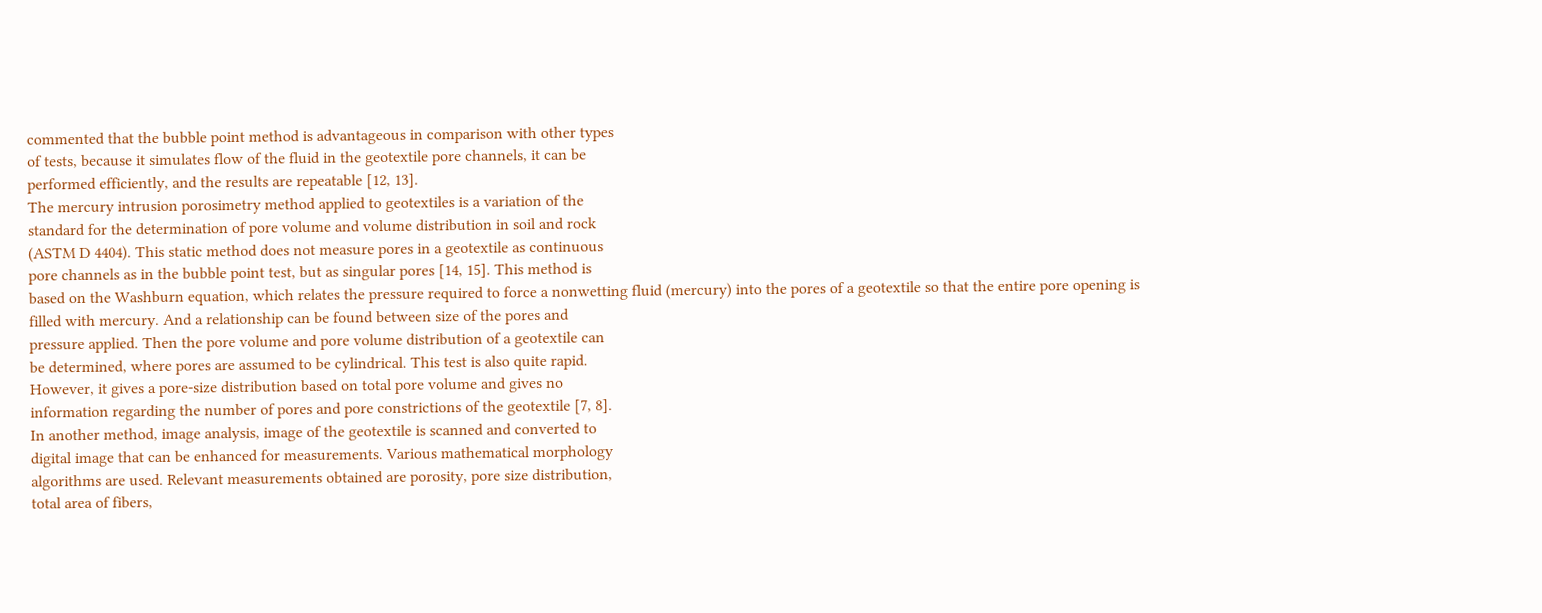commented that the bubble point method is advantageous in comparison with other types
of tests, because it simulates flow of the fluid in the geotextile pore channels, it can be
performed efficiently, and the results are repeatable [12, 13].
The mercury intrusion porosimetry method applied to geotextiles is a variation of the
standard for the determination of pore volume and volume distribution in soil and rock
(ASTM D 4404). This static method does not measure pores in a geotextile as continuous
pore channels as in the bubble point test, but as singular pores [14, 15]. This method is
based on the Washburn equation, which relates the pressure required to force a nonwetting fluid (mercury) into the pores of a geotextile so that the entire pore opening is
filled with mercury. And a relationship can be found between size of the pores and
pressure applied. Then the pore volume and pore volume distribution of a geotextile can
be determined, where pores are assumed to be cylindrical. This test is also quite rapid.
However, it gives a pore-size distribution based on total pore volume and gives no
information regarding the number of pores and pore constrictions of the geotextile [7, 8].
In another method, image analysis, image of the geotextile is scanned and converted to
digital image that can be enhanced for measurements. Various mathematical morphology
algorithms are used. Relevant measurements obtained are porosity, pore size distribution,
total area of fibers,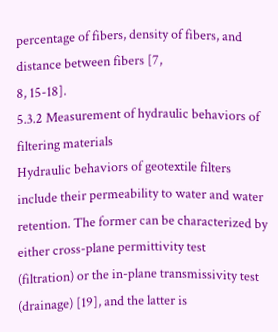percentage of fibers, density of fibers, and distance between fibers [7,
8, 15-18].
5.3.2 Measurement of hydraulic behaviors of filtering materials
Hydraulic behaviors of geotextile filters include their permeability to water and water
retention. The former can be characterized by either cross-plane permittivity test
(filtration) or the in-plane transmissivity test (drainage) [19], and the latter is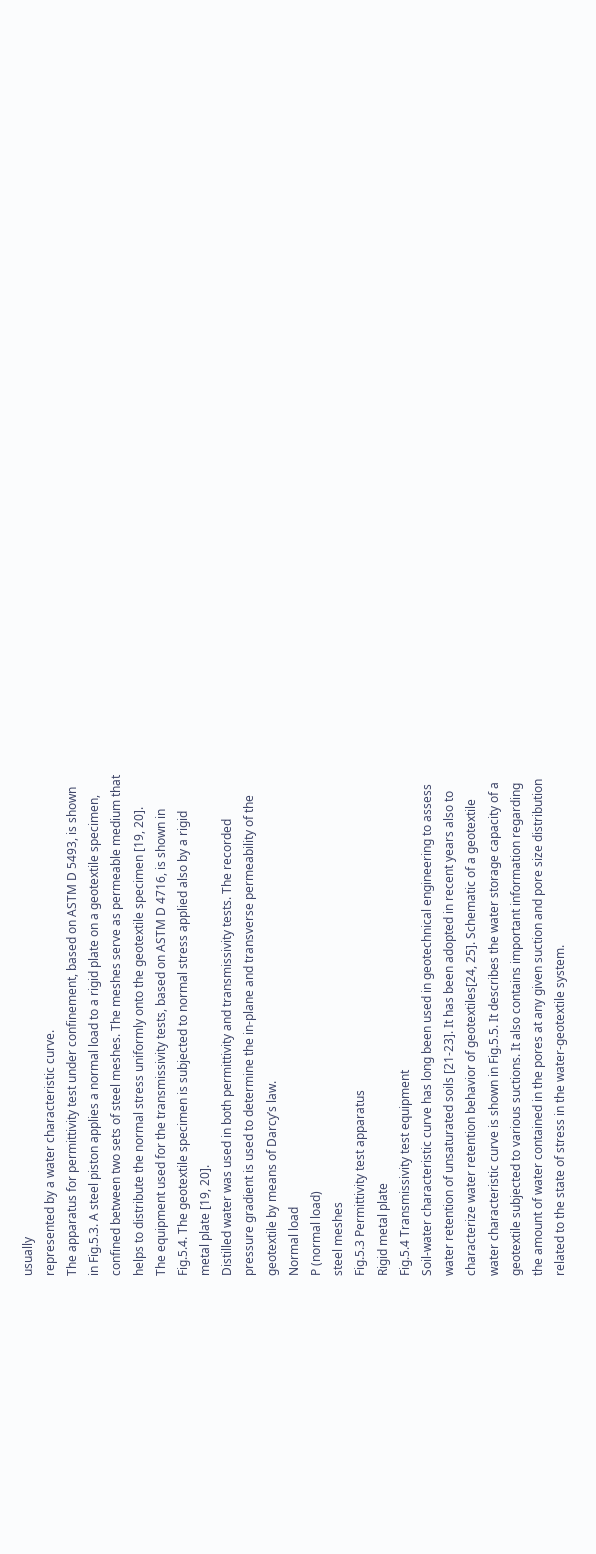usually
represented by a water characteristic curve.
The apparatus for permittivity test under confinement, based on ASTM D 5493, is shown
in Fig.5.3. A steel piston applies a normal load to a rigid plate on a geotextile specimen,
confined between two sets of steel meshes. The meshes serve as permeable medium that
helps to distribute the normal stress uniformly onto the geotextile specimen [19, 20].
The equipment used for the transmissivity tests, based on ASTM D 4716, is shown in
Fig.5.4. The geotextile specimen is subjected to normal stress applied also by a rigid
metal plate [19, 20].
Distilled water was used in both permittivity and transmissivity tests. The recorded
pressure gradient is used to determine the in-plane and transverse permeability of the
geotextile by means of Darcy’s law.
Normal load
P (normal load)
steel meshes
Fig.5.3 Permittivity test apparatus
Rigid metal plate
Fig.5.4 Transmissivity test equipment
Soil-water characteristic curve has long been used in geotechnical engineering to assess
water retention of unsaturated soils [21-23]. It has been adopted in recent years also to
characterize water retention behavior of geotextiles[24, 25]. Schematic of a geotextile
water characteristic curve is shown in Fig.5.5. It describes the water storage capacity of a
geotextile subjected to various suctions. It also contains important information regarding
the amount of water contained in the pores at any given suction and pore size distribution
related to the state of stress in the water-geotextile system.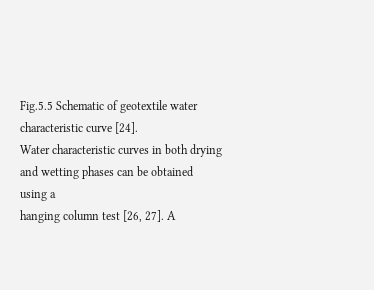Fig.5.5 Schematic of geotextile water characteristic curve [24].
Water characteristic curves in both drying and wetting phases can be obtained using a
hanging column test [26, 27]. A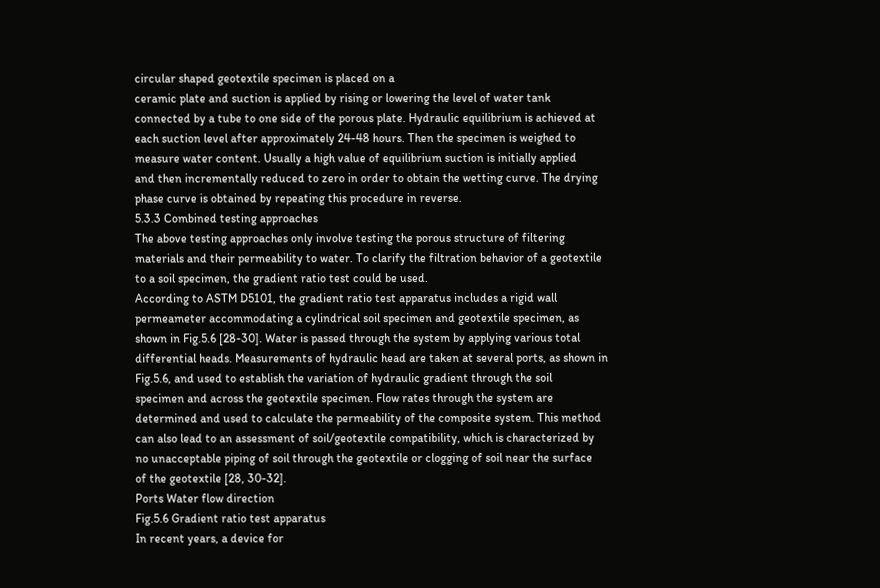circular shaped geotextile specimen is placed on a
ceramic plate and suction is applied by rising or lowering the level of water tank
connected by a tube to one side of the porous plate. Hydraulic equilibrium is achieved at
each suction level after approximately 24-48 hours. Then the specimen is weighed to
measure water content. Usually a high value of equilibrium suction is initially applied
and then incrementally reduced to zero in order to obtain the wetting curve. The drying
phase curve is obtained by repeating this procedure in reverse.
5.3.3 Combined testing approaches
The above testing approaches only involve testing the porous structure of filtering
materials and their permeability to water. To clarify the filtration behavior of a geotextile
to a soil specimen, the gradient ratio test could be used.
According to ASTM D5101, the gradient ratio test apparatus includes a rigid wall
permeameter accommodating a cylindrical soil specimen and geotextile specimen, as
shown in Fig.5.6 [28-30]. Water is passed through the system by applying various total
differential heads. Measurements of hydraulic head are taken at several ports, as shown in
Fig.5.6, and used to establish the variation of hydraulic gradient through the soil
specimen and across the geotextile specimen. Flow rates through the system are
determined and used to calculate the permeability of the composite system. This method
can also lead to an assessment of soil/geotextile compatibility, which is characterized by
no unacceptable piping of soil through the geotextile or clogging of soil near the surface
of the geotextile [28, 30-32].
Ports Water flow direction
Fig.5.6 Gradient ratio test apparatus
In recent years, a device for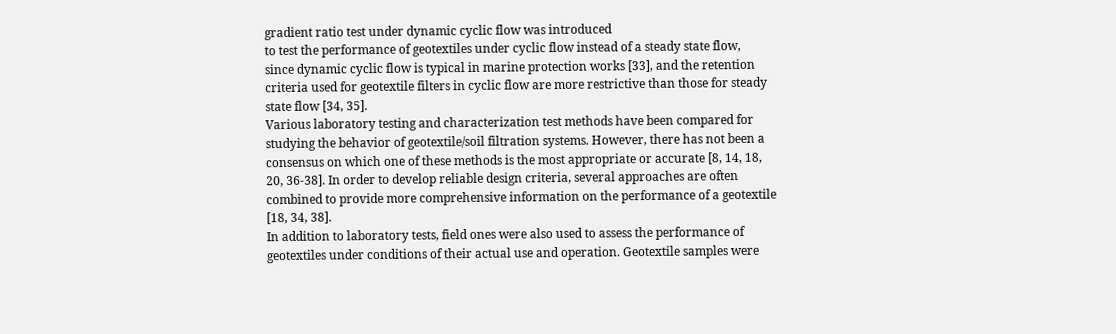gradient ratio test under dynamic cyclic flow was introduced
to test the performance of geotextiles under cyclic flow instead of a steady state flow,
since dynamic cyclic flow is typical in marine protection works [33], and the retention
criteria used for geotextile filters in cyclic flow are more restrictive than those for steady
state flow [34, 35].
Various laboratory testing and characterization test methods have been compared for
studying the behavior of geotextile/soil filtration systems. However, there has not been a
consensus on which one of these methods is the most appropriate or accurate [8, 14, 18,
20, 36-38]. In order to develop reliable design criteria, several approaches are often
combined to provide more comprehensive information on the performance of a geotextile
[18, 34, 38].
In addition to laboratory tests, field ones were also used to assess the performance of
geotextiles under conditions of their actual use and operation. Geotextile samples were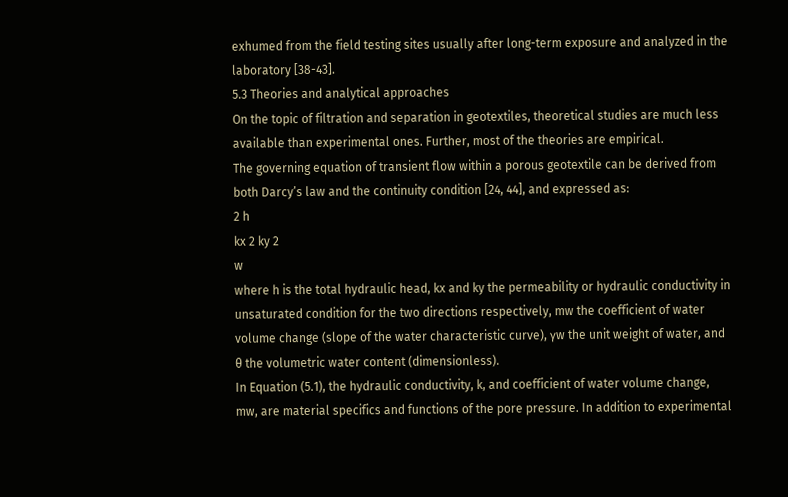exhumed from the field testing sites usually after long-term exposure and analyzed in the
laboratory [38-43].
5.3 Theories and analytical approaches
On the topic of filtration and separation in geotextiles, theoretical studies are much less
available than experimental ones. Further, most of the theories are empirical.
The governing equation of transient flow within a porous geotextile can be derived from
both Darcy’s law and the continuity condition [24, 44], and expressed as:
2 h
kx 2 ky 2
w
where h is the total hydraulic head, kx and ky the permeability or hydraulic conductivity in
unsaturated condition for the two directions respectively, mw the coefficient of water
volume change (slope of the water characteristic curve), γw the unit weight of water, and
θ the volumetric water content (dimensionless).
In Equation (5.1), the hydraulic conductivity, k, and coefficient of water volume change,
mw, are material specifics and functions of the pore pressure. In addition to experimental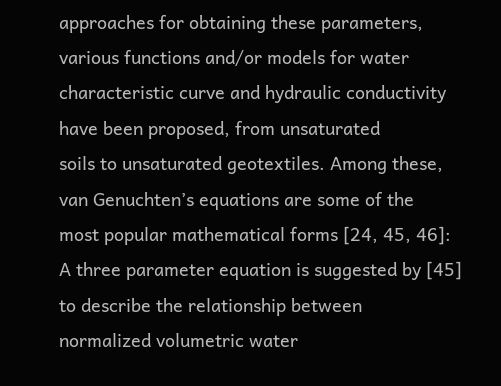approaches for obtaining these parameters, various functions and/or models for water
characteristic curve and hydraulic conductivity have been proposed, from unsaturated
soils to unsaturated geotextiles. Among these, van Genuchten’s equations are some of the
most popular mathematical forms [24, 45, 46]:
A three parameter equation is suggested by [45] to describe the relationship between
normalized volumetric water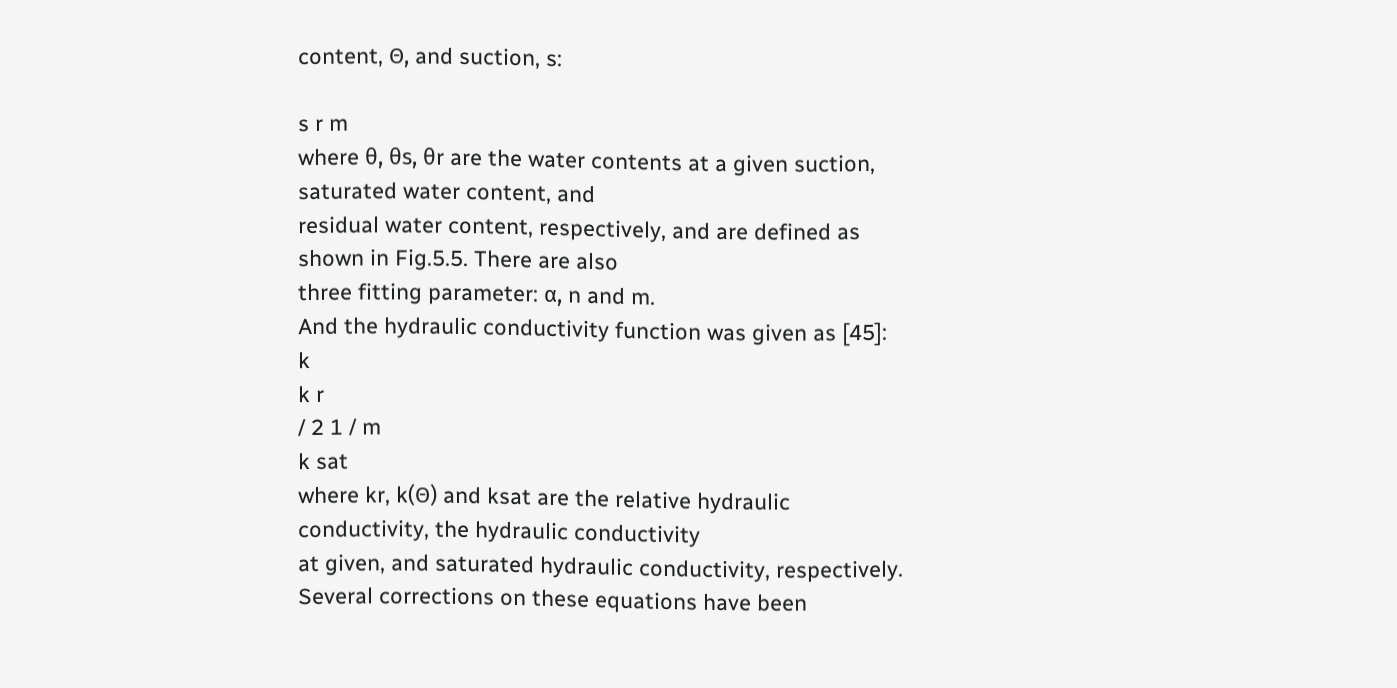content, Θ, and suction, s:

s r m
where θ, θs, θr are the water contents at a given suction, saturated water content, and
residual water content, respectively, and are defined as shown in Fig.5.5. There are also
three fitting parameter: α, n and m.
And the hydraulic conductivity function was given as [45]:
k
k r
/ 2 1 / m
k sat
where kr, k(Θ) and ksat are the relative hydraulic conductivity, the hydraulic conductivity
at given, and saturated hydraulic conductivity, respectively.
Several corrections on these equations have been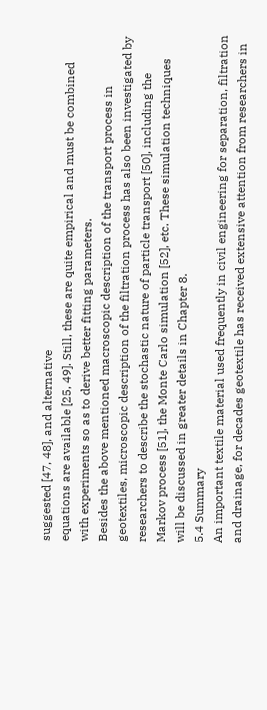suggested [47, 48], and alternative
equations are available [25, 49]. Still, these are quite empirical and must be combined
with experiments so as to derive better fitting parameters.
Besides the above mentioned macroscopic description of the transport process in
geotextiles, microscopic description of the filtration process has also been investigated by
researchers to describe the stochastic nature of particle transport [50], including the
Markov process [51], the Monte Carlo simulation [52], etc. These simulation techniques
will be discussed in greater details in Chapter 8.
5.4 Summary
An important textile material used frequently in civil engineering for separation, filtration
and drainage, for decades geotextile has received extensive attention from researchers in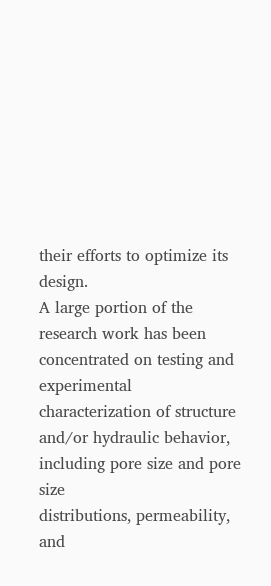their efforts to optimize its design.
A large portion of the research work has been concentrated on testing and experimental
characterization of structure and/or hydraulic behavior, including pore size and pore size
distributions, permeability, and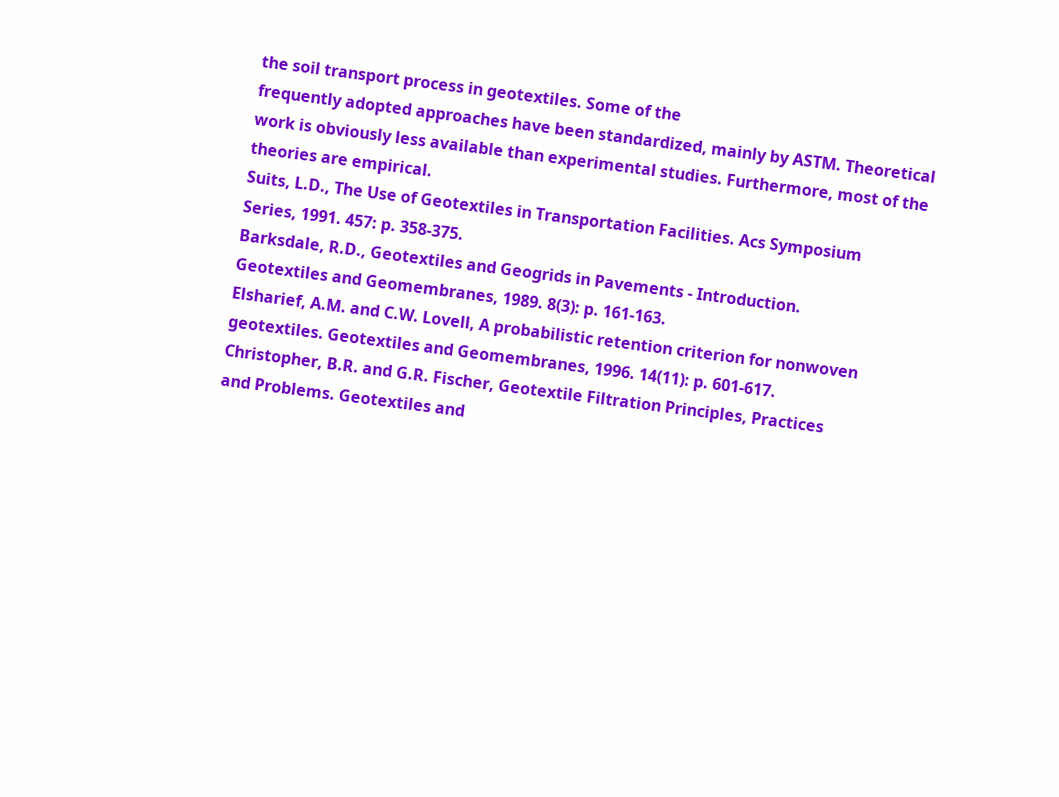the soil transport process in geotextiles. Some of the
frequently adopted approaches have been standardized, mainly by ASTM. Theoretical
work is obviously less available than experimental studies. Furthermore, most of the
theories are empirical.
Suits, L.D., The Use of Geotextiles in Transportation Facilities. Acs Symposium
Series, 1991. 457: p. 358-375.
Barksdale, R.D., Geotextiles and Geogrids in Pavements - Introduction.
Geotextiles and Geomembranes, 1989. 8(3): p. 161-163.
Elsharief, A.M. and C.W. Lovell, A probabilistic retention criterion for nonwoven
geotextiles. Geotextiles and Geomembranes, 1996. 14(11): p. 601-617.
Christopher, B.R. and G.R. Fischer, Geotextile Filtration Principles, Practices
and Problems. Geotextiles and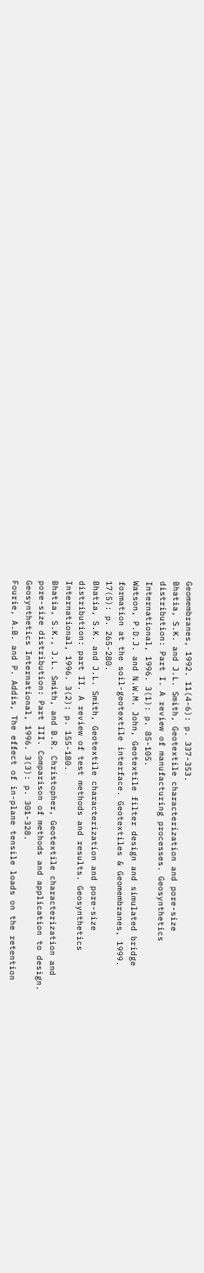Geomembranes, 1992. 11(4-6): p. 337-353.
Bhatia, S.K. and J.L. Smith, Geotextile characterization and pore-size
distribution: Part I. A review of manufacturing processes. Geosynthetics
International, 1996. 3(1): p. 85-105.
Watson, P.D.J. and N.W.M. John, Geotextile filter design and simulated bridge
formation at the soil-geotextile interface. Geotextiles & Geomembranes, 1999.
17(5): p. 265-280.
Bhatia, S.K. and J.L. Smith, Geotextile characterization and pore-size
distribution: part II. A review of test methods and results. Geosynthetics
International, 1996. 3(2): p. 155-180.
Bhatia, S.K., J.L. Smith, and B.R. Christopher, Geotextile characterization and
pore-size distribution: Part III. Comparison of methods and application to design.
Geosynthetics International, 1996. 3(3): p. 301-328.
Fourie, A.B. and P. Addis, The effect of in-plane tensile loads on the retention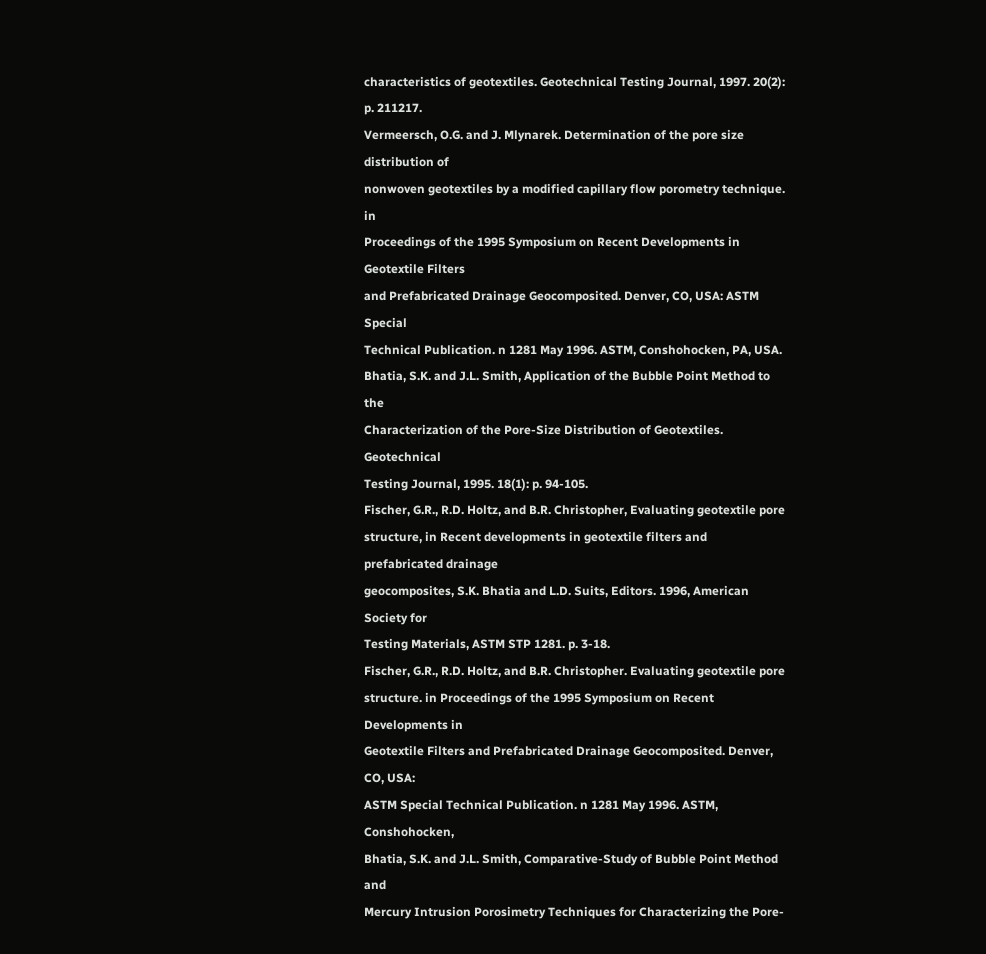characteristics of geotextiles. Geotechnical Testing Journal, 1997. 20(2): p. 211217.
Vermeersch, O.G. and J. Mlynarek. Determination of the pore size distribution of
nonwoven geotextiles by a modified capillary flow porometry technique. in
Proceedings of the 1995 Symposium on Recent Developments in Geotextile Filters
and Prefabricated Drainage Geocomposited. Denver, CO, USA: ASTM Special
Technical Publication. n 1281 May 1996. ASTM, Conshohocken, PA, USA.
Bhatia, S.K. and J.L. Smith, Application of the Bubble Point Method to the
Characterization of the Pore-Size Distribution of Geotextiles. Geotechnical
Testing Journal, 1995. 18(1): p. 94-105.
Fischer, G.R., R.D. Holtz, and B.R. Christopher, Evaluating geotextile pore
structure, in Recent developments in geotextile filters and prefabricated drainage
geocomposites, S.K. Bhatia and L.D. Suits, Editors. 1996, American Society for
Testing Materials, ASTM STP 1281. p. 3-18.
Fischer, G.R., R.D. Holtz, and B.R. Christopher. Evaluating geotextile pore
structure. in Proceedings of the 1995 Symposium on Recent Developments in
Geotextile Filters and Prefabricated Drainage Geocomposited. Denver, CO, USA:
ASTM Special Technical Publication. n 1281 May 1996. ASTM, Conshohocken,
Bhatia, S.K. and J.L. Smith, Comparative-Study of Bubble Point Method and
Mercury Intrusion Porosimetry Techniques for Characterizing the Pore-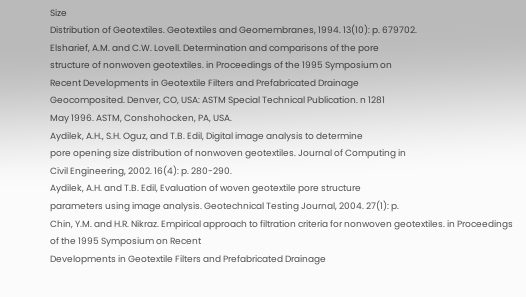Size
Distribution of Geotextiles. Geotextiles and Geomembranes, 1994. 13(10): p. 679702.
Elsharief, A.M. and C.W. Lovell. Determination and comparisons of the pore
structure of nonwoven geotextiles. in Proceedings of the 1995 Symposium on
Recent Developments in Geotextile Filters and Prefabricated Drainage
Geocomposited. Denver, CO, USA: ASTM Special Technical Publication. n 1281
May 1996. ASTM, Conshohocken, PA, USA.
Aydilek, A.H., S.H. Oguz, and T.B. Edil, Digital image analysis to determine
pore opening size distribution of nonwoven geotextiles. Journal of Computing in
Civil Engineering, 2002. 16(4): p. 280-290.
Aydilek, A.H. and T.B. Edil, Evaluation of woven geotextile pore structure
parameters using image analysis. Geotechnical Testing Journal, 2004. 27(1): p.
Chin, Y.M. and H.R. Nikraz. Empirical approach to filtration criteria for nonwoven geotextiles. in Proceedings of the 1995 Symposium on Recent
Developments in Geotextile Filters and Prefabricated Drainage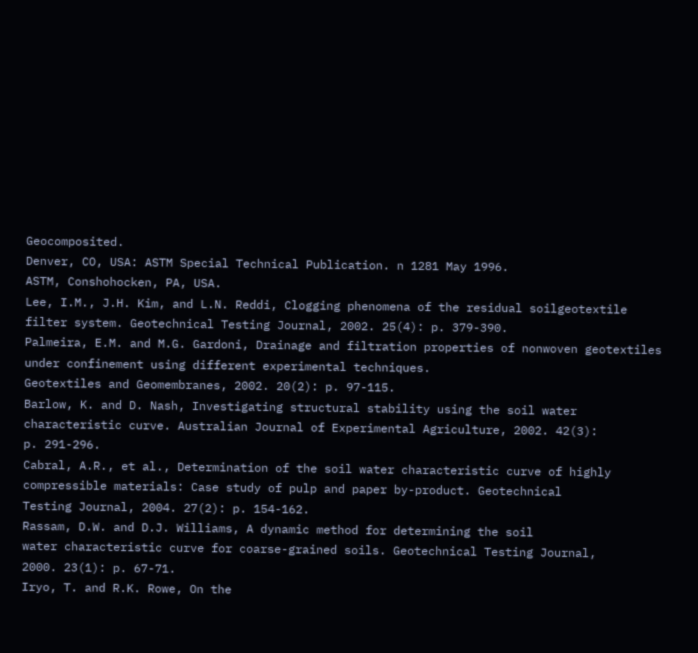Geocomposited.
Denver, CO, USA: ASTM Special Technical Publication. n 1281 May 1996.
ASTM, Conshohocken, PA, USA.
Lee, I.M., J.H. Kim, and L.N. Reddi, Clogging phenomena of the residual soilgeotextile filter system. Geotechnical Testing Journal, 2002. 25(4): p. 379-390.
Palmeira, E.M. and M.G. Gardoni, Drainage and filtration properties of nonwoven geotextiles under confinement using different experimental techniques.
Geotextiles and Geomembranes, 2002. 20(2): p. 97-115.
Barlow, K. and D. Nash, Investigating structural stability using the soil water
characteristic curve. Australian Journal of Experimental Agriculture, 2002. 42(3):
p. 291-296.
Cabral, A.R., et al., Determination of the soil water characteristic curve of highly
compressible materials: Case study of pulp and paper by-product. Geotechnical
Testing Journal, 2004. 27(2): p. 154-162.
Rassam, D.W. and D.J. Williams, A dynamic method for determining the soil
water characteristic curve for coarse-grained soils. Geotechnical Testing Journal,
2000. 23(1): p. 67-71.
Iryo, T. and R.K. Rowe, On the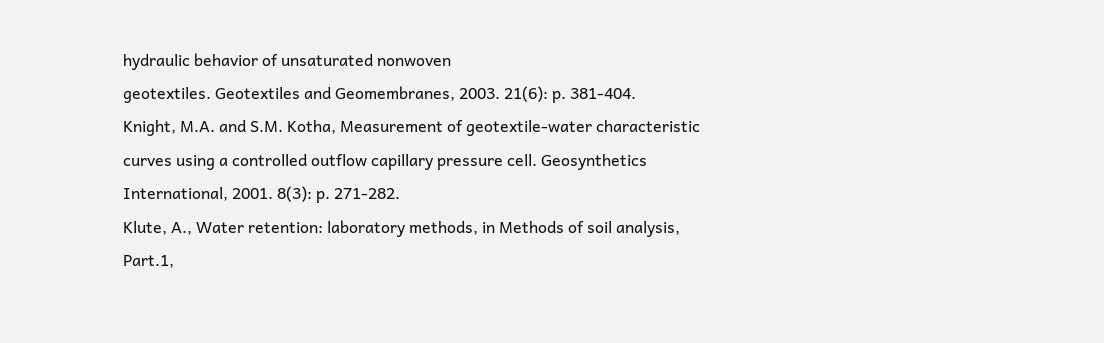hydraulic behavior of unsaturated nonwoven
geotextiles. Geotextiles and Geomembranes, 2003. 21(6): p. 381-404.
Knight, M.A. and S.M. Kotha, Measurement of geotextile-water characteristic
curves using a controlled outflow capillary pressure cell. Geosynthetics
International, 2001. 8(3): p. 271-282.
Klute, A., Water retention: laboratory methods, in Methods of soil analysis,
Part.1,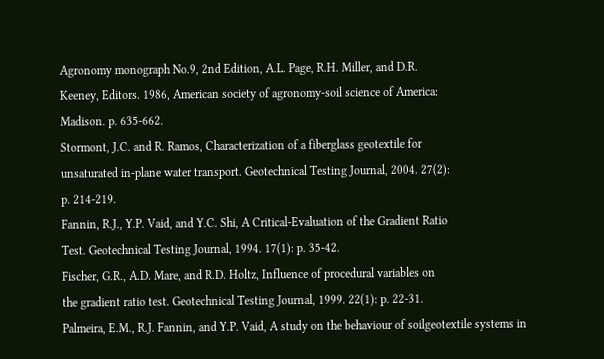Agronomy monograph No.9, 2nd Edition, A.L. Page, R.H. Miller, and D.R.
Keeney, Editors. 1986, American society of agronomy-soil science of America:
Madison. p. 635-662.
Stormont, J.C. and R. Ramos, Characterization of a fiberglass geotextile for
unsaturated in-plane water transport. Geotechnical Testing Journal, 2004. 27(2):
p. 214-219.
Fannin, R.J., Y.P. Vaid, and Y.C. Shi, A Critical-Evaluation of the Gradient Ratio
Test. Geotechnical Testing Journal, 1994. 17(1): p. 35-42.
Fischer, G.R., A.D. Mare, and R.D. Holtz, Influence of procedural variables on
the gradient ratio test. Geotechnical Testing Journal, 1999. 22(1): p. 22-31.
Palmeira, E.M., R.J. Fannin, and Y.P. Vaid, A study on the behaviour of soilgeotextile systems in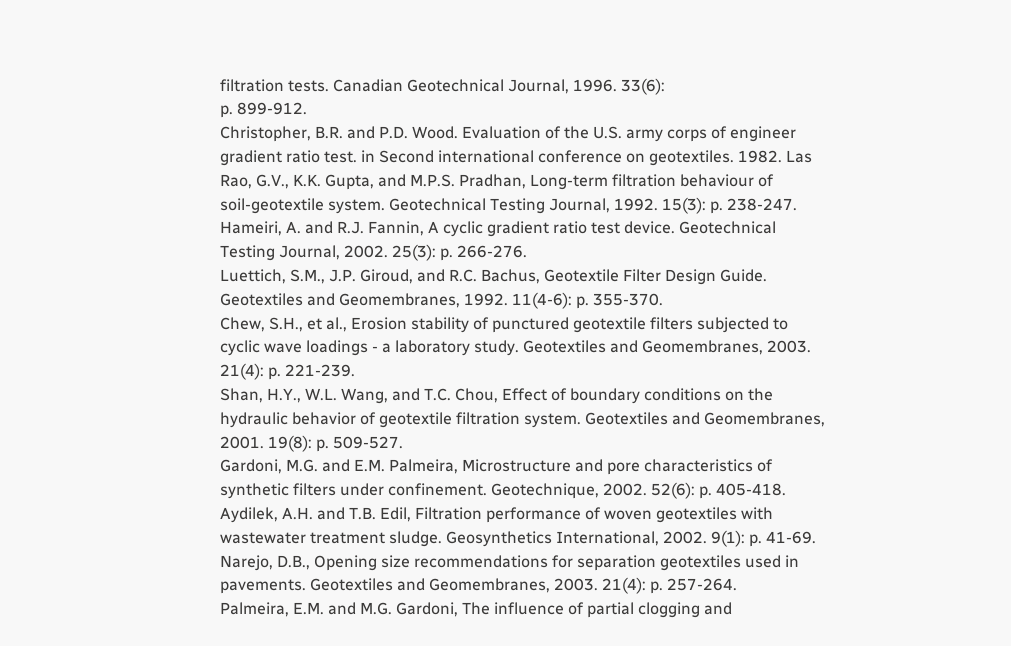filtration tests. Canadian Geotechnical Journal, 1996. 33(6):
p. 899-912.
Christopher, B.R. and P.D. Wood. Evaluation of the U.S. army corps of engineer
gradient ratio test. in Second international conference on geotextiles. 1982. Las
Rao, G.V., K.K. Gupta, and M.P.S. Pradhan, Long-term filtration behaviour of
soil-geotextile system. Geotechnical Testing Journal, 1992. 15(3): p. 238-247.
Hameiri, A. and R.J. Fannin, A cyclic gradient ratio test device. Geotechnical
Testing Journal, 2002. 25(3): p. 266-276.
Luettich, S.M., J.P. Giroud, and R.C. Bachus, Geotextile Filter Design Guide.
Geotextiles and Geomembranes, 1992. 11(4-6): p. 355-370.
Chew, S.H., et al., Erosion stability of punctured geotextile filters subjected to
cyclic wave loadings - a laboratory study. Geotextiles and Geomembranes, 2003.
21(4): p. 221-239.
Shan, H.Y., W.L. Wang, and T.C. Chou, Effect of boundary conditions on the
hydraulic behavior of geotextile filtration system. Geotextiles and Geomembranes,
2001. 19(8): p. 509-527.
Gardoni, M.G. and E.M. Palmeira, Microstructure and pore characteristics of
synthetic filters under confinement. Geotechnique, 2002. 52(6): p. 405-418.
Aydilek, A.H. and T.B. Edil, Filtration performance of woven geotextiles with
wastewater treatment sludge. Geosynthetics International, 2002. 9(1): p. 41-69.
Narejo, D.B., Opening size recommendations for separation geotextiles used in
pavements. Geotextiles and Geomembranes, 2003. 21(4): p. 257-264.
Palmeira, E.M. and M.G. Gardoni, The influence of partial clogging and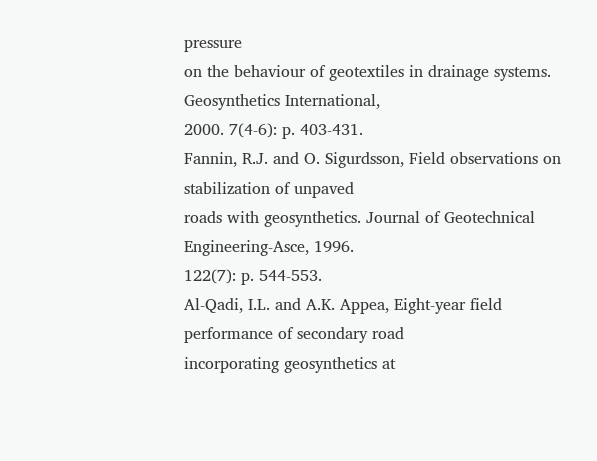pressure
on the behaviour of geotextiles in drainage systems. Geosynthetics International,
2000. 7(4-6): p. 403-431.
Fannin, R.J. and O. Sigurdsson, Field observations on stabilization of unpaved
roads with geosynthetics. Journal of Geotechnical Engineering-Asce, 1996.
122(7): p. 544-553.
Al-Qadi, I.L. and A.K. Appea, Eight-year field performance of secondary road
incorporating geosynthetics at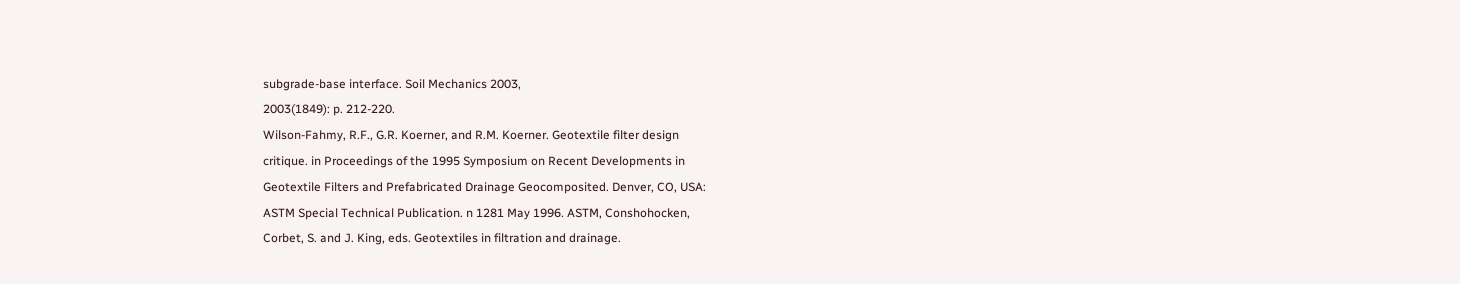subgrade-base interface. Soil Mechanics 2003,
2003(1849): p. 212-220.
Wilson-Fahmy, R.F., G.R. Koerner, and R.M. Koerner. Geotextile filter design
critique. in Proceedings of the 1995 Symposium on Recent Developments in
Geotextile Filters and Prefabricated Drainage Geocomposited. Denver, CO, USA:
ASTM Special Technical Publication. n 1281 May 1996. ASTM, Conshohocken,
Corbet, S. and J. King, eds. Geotextiles in filtration and drainage.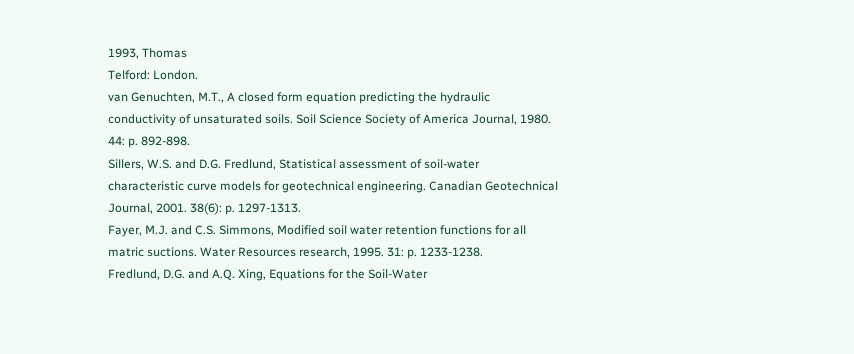1993, Thomas
Telford: London.
van Genuchten, M.T., A closed form equation predicting the hydraulic
conductivity of unsaturated soils. Soil Science Society of America Journal, 1980.
44: p. 892-898.
Sillers, W.S. and D.G. Fredlund, Statistical assessment of soil-water
characteristic curve models for geotechnical engineering. Canadian Geotechnical
Journal, 2001. 38(6): p. 1297-1313.
Fayer, M.J. and C.S. Simmons, Modified soil water retention functions for all
matric suctions. Water Resources research, 1995. 31: p. 1233-1238.
Fredlund, D.G. and A.Q. Xing, Equations for the Soil-Water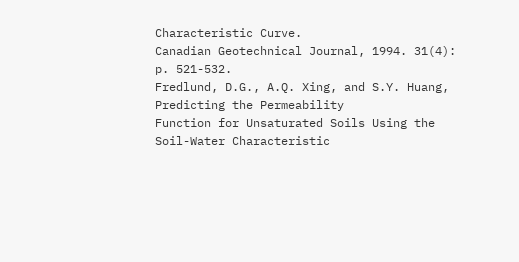Characteristic Curve.
Canadian Geotechnical Journal, 1994. 31(4): p. 521-532.
Fredlund, D.G., A.Q. Xing, and S.Y. Huang, Predicting the Permeability
Function for Unsaturated Soils Using the Soil-Water Characteristic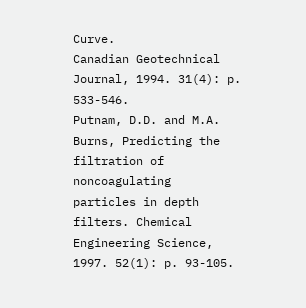Curve.
Canadian Geotechnical Journal, 1994. 31(4): p. 533-546.
Putnam, D.D. and M.A. Burns, Predicting the filtration of noncoagulating
particles in depth filters. Chemical Engineering Science, 1997. 52(1): p. 93-105.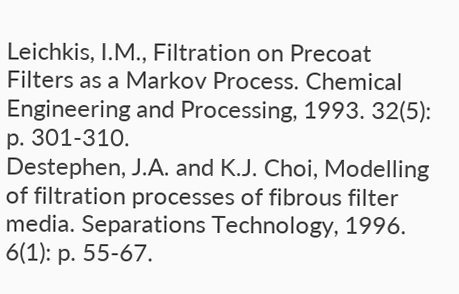Leichkis, I.M., Filtration on Precoat Filters as a Markov Process. Chemical
Engineering and Processing, 1993. 32(5): p. 301-310.
Destephen, J.A. and K.J. Choi, Modelling of filtration processes of fibrous filter
media. Separations Technology, 1996. 6(1): p. 55-67.